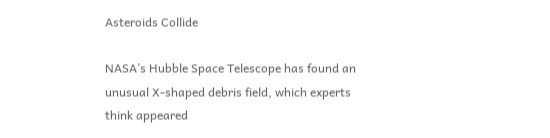Asteroids Collide

NASA’s Hubble Space Telescope has found an unusual X-shaped debris field, which experts think appeared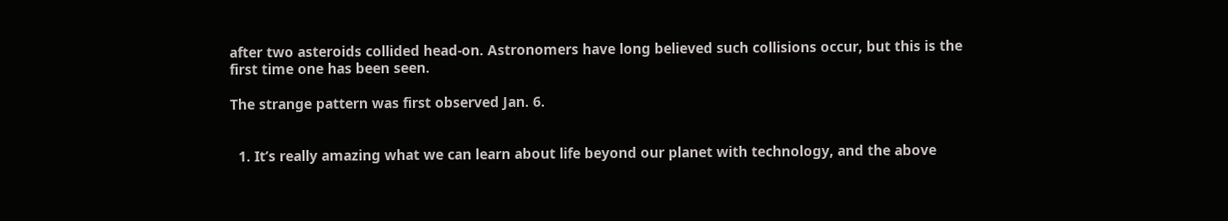after two asteroids collided head-on. Astronomers have long believed such collisions occur, but this is the first time one has been seen.

The strange pattern was first observed Jan. 6.


  1. It’s really amazing what we can learn about life beyond our planet with technology, and the above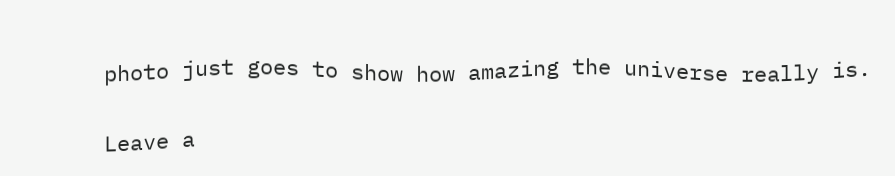photo just goes to show how amazing the universe really is.

Leave a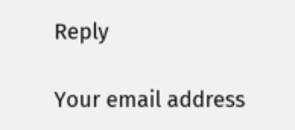Reply

Your email address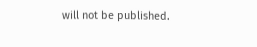will not be published.